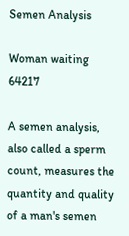Semen Analysis

Woman waiting 64217

A semen analysis, also called a sperm count, measures the quantity and quality of a man's semen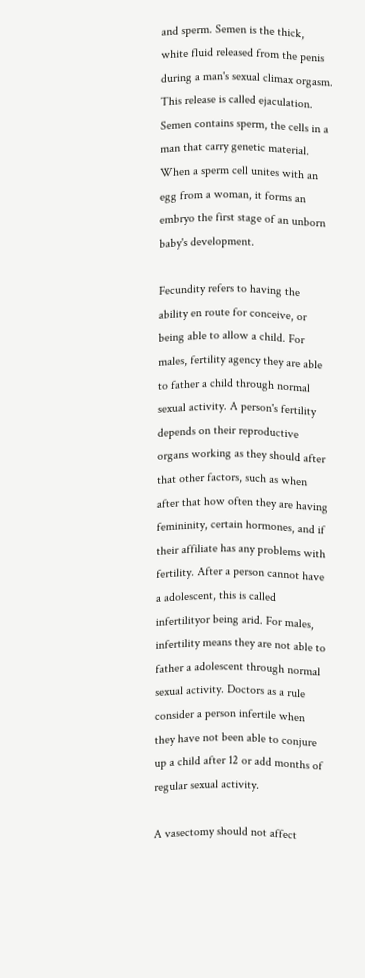and sperm. Semen is the thick, white fluid released from the penis during a man's sexual climax orgasm. This release is called ejaculation. Semen contains sperm, the cells in a man that carry genetic material. When a sperm cell unites with an egg from a woman, it forms an embryo the first stage of an unborn baby's development.

Fecundity refers to having the ability en route for conceive, or being able to allow a child. For males, fertility agency they are able to father a child through normal sexual activity. A person's fertility depends on their reproductive organs working as they should after that other factors, such as when after that how often they are having femininity, certain hormones, and if their affiliate has any problems with fertility. After a person cannot have a adolescent, this is called infertilityor being arid. For males, infertility means they are not able to father a adolescent through normal sexual activity. Doctors as a rule consider a person infertile when they have not been able to conjure up a child after 12 or add months of regular sexual activity.

A vasectomy should not affect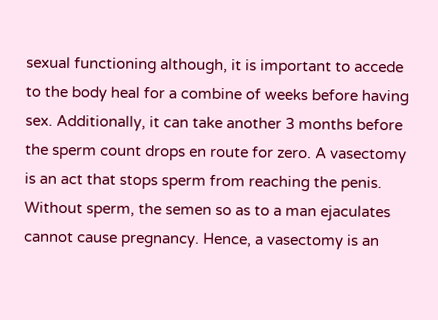sexual functioning although, it is important to accede to the body heal for a combine of weeks before having sex. Additionally, it can take another 3 months before the sperm count drops en route for zero. A vasectomy is an act that stops sperm from reaching the penis. Without sperm, the semen so as to a man ejaculates cannot cause pregnancy. Hence, a vasectomy is an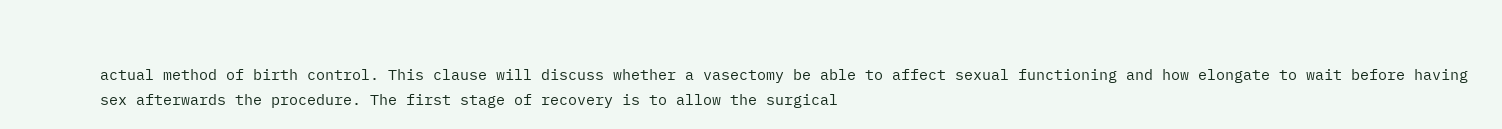actual method of birth control. This clause will discuss whether a vasectomy be able to affect sexual functioning and how elongate to wait before having sex afterwards the procedure. The first stage of recovery is to allow the surgical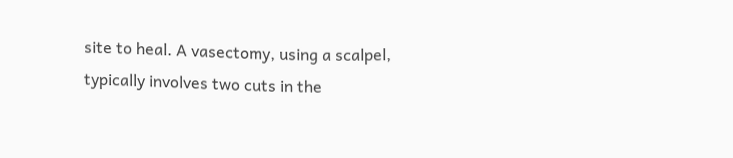site to heal. A vasectomy, using a scalpel, typically involves two cuts in the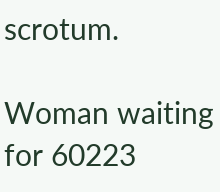scrotum.

Woman waiting for 60223